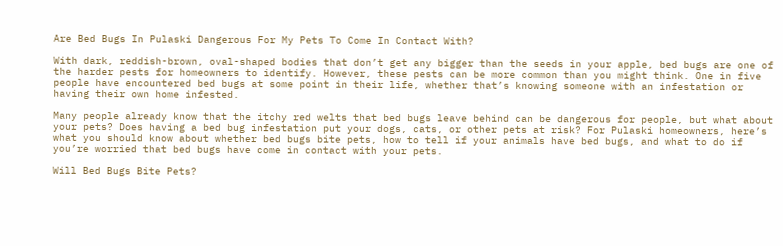Are Bed Bugs In Pulaski Dangerous For My Pets To Come In Contact With?

With dark, reddish-brown, oval-shaped bodies that don’t get any bigger than the seeds in your apple, bed bugs are one of the harder pests for homeowners to identify. However, these pests can be more common than you might think. One in five people have encountered bed bugs at some point in their life, whether that’s knowing someone with an infestation or having their own home infested.

Many people already know that the itchy red welts that bed bugs leave behind can be dangerous for people, but what about your pets? Does having a bed bug infestation put your dogs, cats, or other pets at risk? For Pulaski homeowners, here’s what you should know about whether bed bugs bite pets, how to tell if your animals have bed bugs, and what to do if you’re worried that bed bugs have come in contact with your pets.

Will Bed Bugs Bite Pets?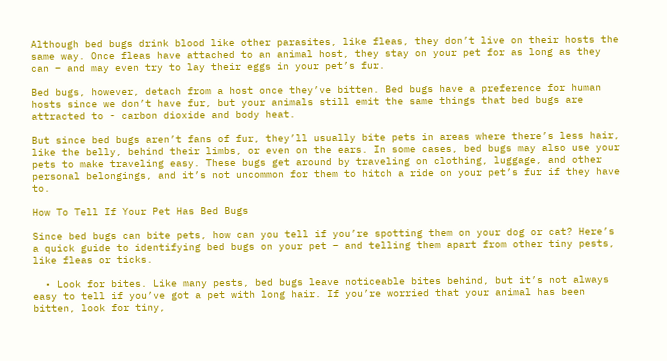Although bed bugs drink blood like other parasites, like fleas, they don’t live on their hosts the same way. Once fleas have attached to an animal host, they stay on your pet for as long as they can – and may even try to lay their eggs in your pet’s fur.

Bed bugs, however, detach from a host once they’ve bitten. Bed bugs have a preference for human hosts since we don’t have fur, but your animals still emit the same things that bed bugs are attracted to - carbon dioxide and body heat.

But since bed bugs aren’t fans of fur, they’ll usually bite pets in areas where there’s less hair, like the belly, behind their limbs, or even on the ears. In some cases, bed bugs may also use your pets to make traveling easy. These bugs get around by traveling on clothing, luggage, and other personal belongings, and it’s not uncommon for them to hitch a ride on your pet’s fur if they have to.

How To Tell If Your Pet Has Bed Bugs

Since bed bugs can bite pets, how can you tell if you’re spotting them on your dog or cat? Here’s a quick guide to identifying bed bugs on your pet – and telling them apart from other tiny pests, like fleas or ticks.

  • Look for bites. Like many pests, bed bugs leave noticeable bites behind, but it’s not always easy to tell if you’ve got a pet with long hair. If you’re worried that your animal has been bitten, look for tiny,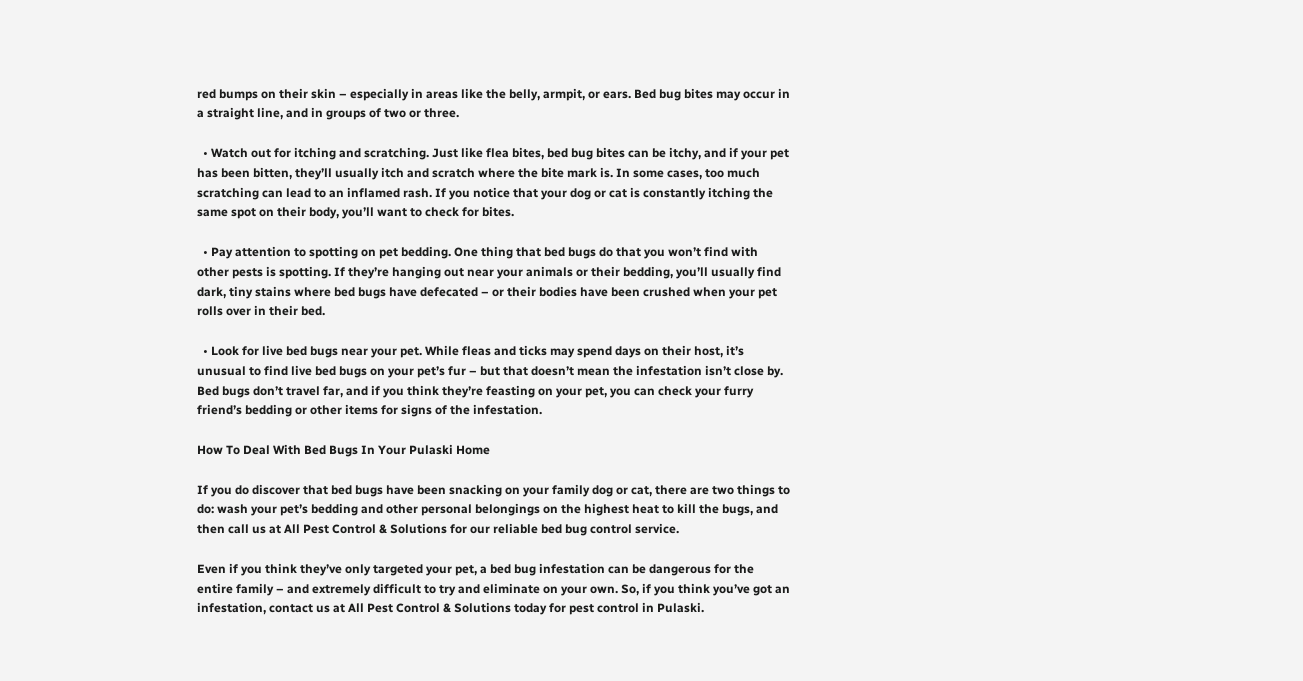red bumps on their skin – especially in areas like the belly, armpit, or ears. Bed bug bites may occur in a straight line, and in groups of two or three.

  • Watch out for itching and scratching. Just like flea bites, bed bug bites can be itchy, and if your pet has been bitten, they’ll usually itch and scratch where the bite mark is. In some cases, too much scratching can lead to an inflamed rash. If you notice that your dog or cat is constantly itching the same spot on their body, you’ll want to check for bites.

  • Pay attention to spotting on pet bedding. One thing that bed bugs do that you won’t find with other pests is spotting. If they’re hanging out near your animals or their bedding, you’ll usually find dark, tiny stains where bed bugs have defecated – or their bodies have been crushed when your pet rolls over in their bed.

  • Look for live bed bugs near your pet. While fleas and ticks may spend days on their host, it’s unusual to find live bed bugs on your pet’s fur – but that doesn’t mean the infestation isn’t close by. Bed bugs don’t travel far, and if you think they’re feasting on your pet, you can check your furry friend’s bedding or other items for signs of the infestation.

How To Deal With Bed Bugs In Your Pulaski Home

If you do discover that bed bugs have been snacking on your family dog or cat, there are two things to do: wash your pet’s bedding and other personal belongings on the highest heat to kill the bugs, and then call us at All Pest Control & Solutions for our reliable bed bug control service.

Even if you think they’ve only targeted your pet, a bed bug infestation can be dangerous for the entire family – and extremely difficult to try and eliminate on your own. So, if you think you’ve got an infestation, contact us at All Pest Control & Solutions today for pest control in Pulaski.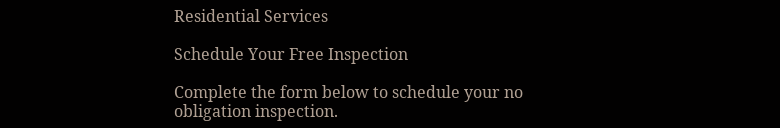Residential Services

Schedule Your Free Inspection

Complete the form below to schedule your no obligation inspection.